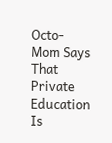Octo-Mom Says That Private Education Is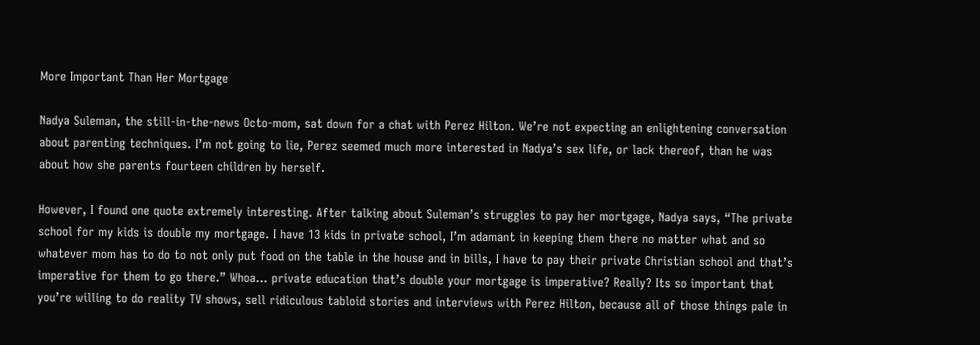More Important Than Her Mortgage

Nadya Suleman, the still-in-the-news Octo-mom, sat down for a chat with Perez Hilton. We’re not expecting an enlightening conversation about parenting techniques. I’m not going to lie, Perez seemed much more interested in Nadya’s sex life, or lack thereof, than he was about how she parents fourteen children by herself.

However, I found one quote extremely interesting. After talking about Suleman’s struggles to pay her mortgage, Nadya says, “The private school for my kids is double my mortgage. I have 13 kids in private school, I’m adamant in keeping them there no matter what and so whatever mom has to do to not only put food on the table in the house and in bills, I have to pay their private Christian school and that’s imperative for them to go there.” Whoa… private education that’s double your mortgage is imperative? Really? Its so important that you’re willing to do reality TV shows, sell ridiculous tabloid stories and interviews with Perez Hilton, because all of those things pale in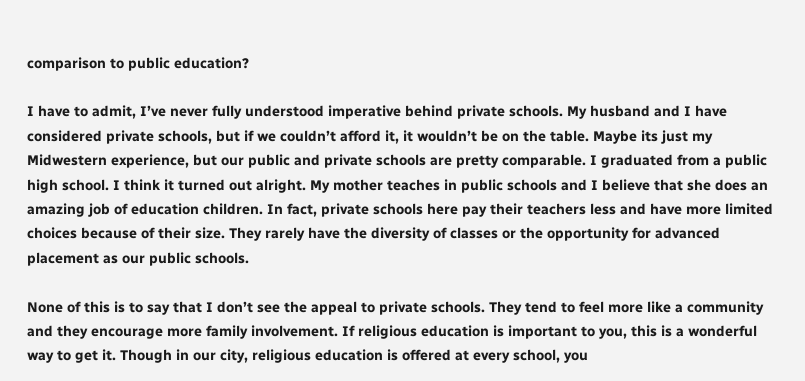comparison to public education?

I have to admit, I’ve never fully understood imperative behind private schools. My husband and I have considered private schools, but if we couldn’t afford it, it wouldn’t be on the table. Maybe its just my Midwestern experience, but our public and private schools are pretty comparable. I graduated from a public high school. I think it turned out alright. My mother teaches in public schools and I believe that she does an amazing job of education children. In fact, private schools here pay their teachers less and have more limited choices because of their size. They rarely have the diversity of classes or the opportunity for advanced placement as our public schools.

None of this is to say that I don’t see the appeal to private schools. They tend to feel more like a community and they encourage more family involvement. If religious education is important to you, this is a wonderful way to get it. Though in our city, religious education is offered at every school, you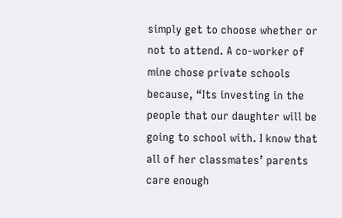simply get to choose whether or not to attend. A co-worker of mine chose private schools because, “Its investing in the people that our daughter will be going to school with. I know that all of her classmates’ parents care enough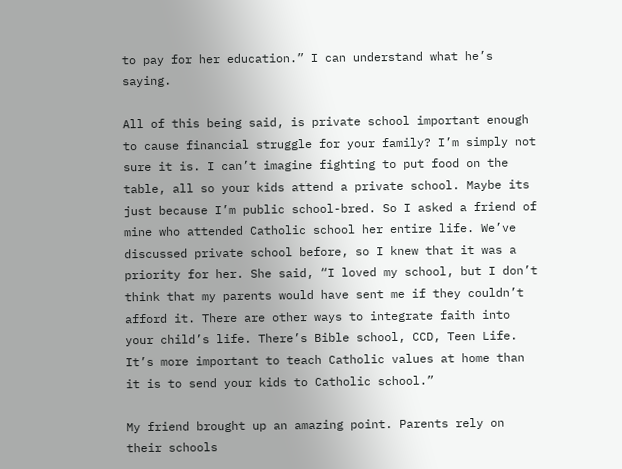to pay for her education.” I can understand what he’s saying.

All of this being said, is private school important enough to cause financial struggle for your family? I’m simply not sure it is. I can’t imagine fighting to put food on the table, all so your kids attend a private school. Maybe its just because I’m public school-bred. So I asked a friend of mine who attended Catholic school her entire life. We’ve discussed private school before, so I knew that it was a priority for her. She said, “I loved my school, but I don’t think that my parents would have sent me if they couldn’t afford it. There are other ways to integrate faith into your child’s life. There’s Bible school, CCD, Teen Life. It’s more important to teach Catholic values at home than it is to send your kids to Catholic school.”

My friend brought up an amazing point. Parents rely on their schools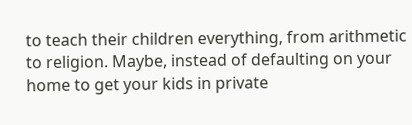to teach their children everything, from arithmetic to religion. Maybe, instead of defaulting on your home to get your kids in private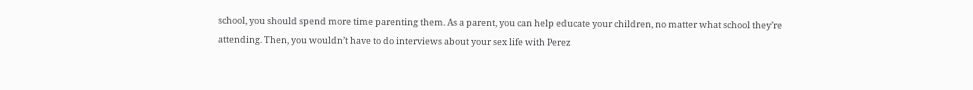school, you should spend more time parenting them. As a parent, you can help educate your children, no matter what school they’re attending. Then, you wouldn’t have to do interviews about your sex life with Perez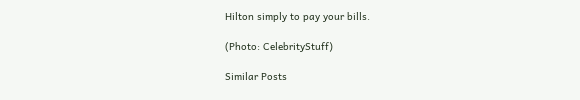Hilton simply to pay your bills.

(Photo: CelebrityStuff)

Similar Posts